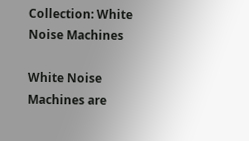Collection: White Noise Machines

White Noise Machines are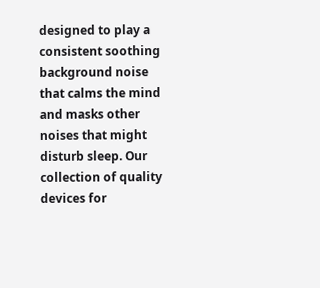designed to play a consistent soothing background noise that calms the mind and masks other noises that might disturb sleep. Our collection of quality devices for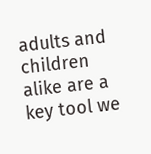adults and children alike are a key tool we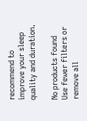recommend to improve your sleep quality and duration.

No products found
Use fewer filters or remove all